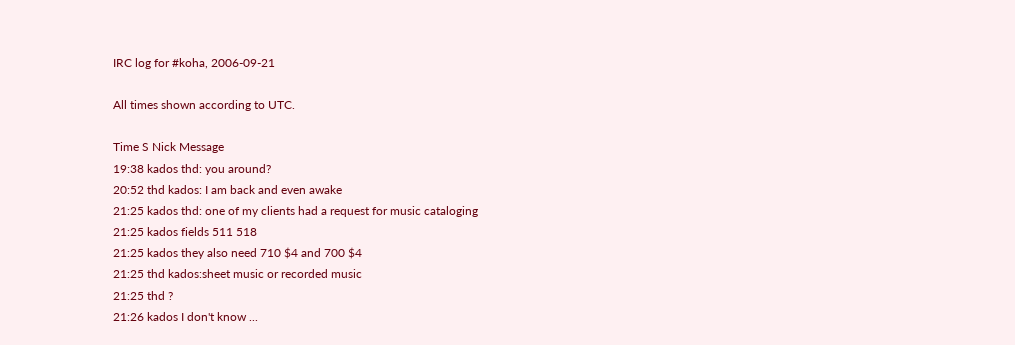IRC log for #koha, 2006-09-21

All times shown according to UTC.

Time S Nick Message
19:38 kados thd: you around?
20:52 thd kados: I am back and even awake
21:25 kados thd: one of my clients had a request for music cataloging
21:25 kados fields 511 518
21:25 kados they also need 710 $4 and 700 $4
21:25 thd kados:sheet music or recorded music
21:25 thd ?
21:26 kados I don't know ...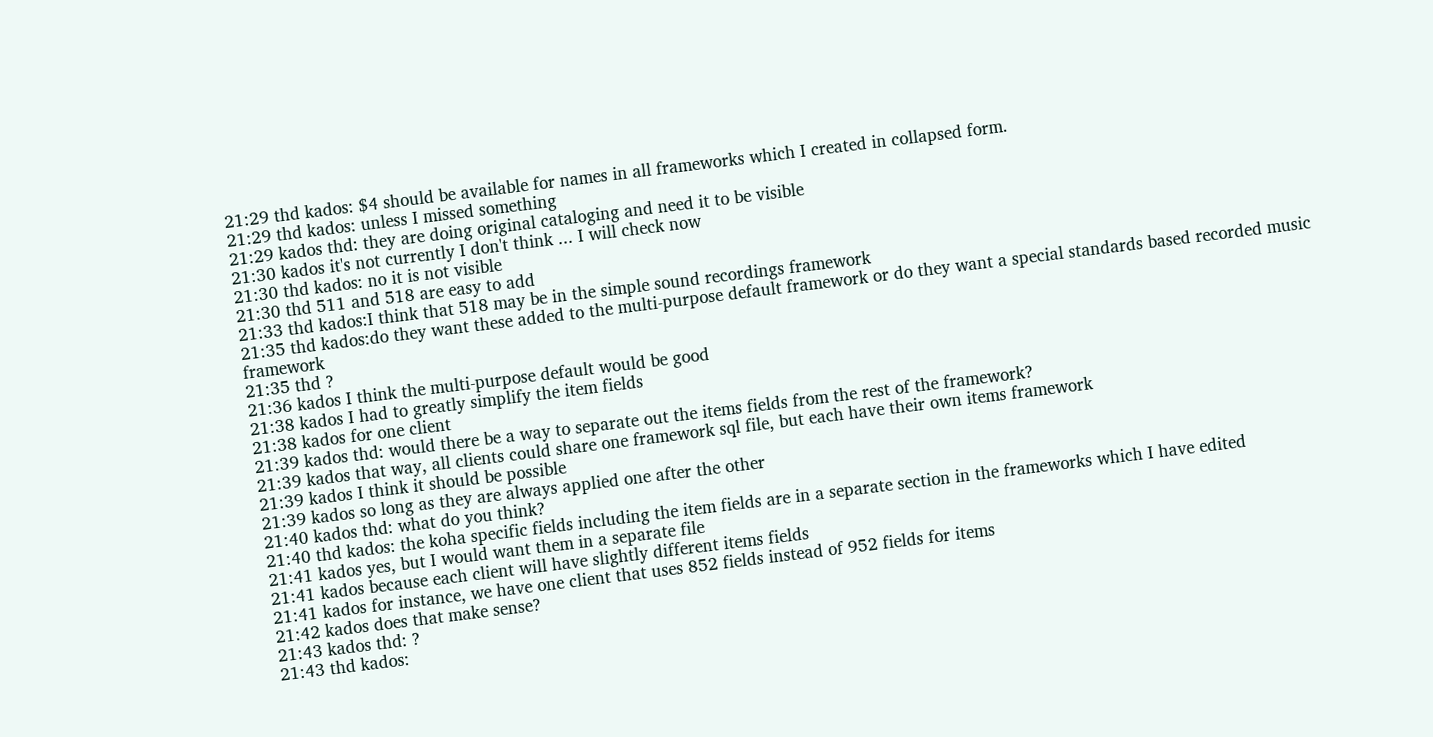21:29 thd kados: $4 should be available for names in all frameworks which I created in collapsed form.
21:29 thd kados: unless I missed something
21:29 kados thd: they are doing original cataloging and need it to be visible
21:30 kados it's not currently I don't think ... I will check now
21:30 thd kados: no it is not visible
21:30 thd 511 and 518 are easy to add
21:33 thd kados:I think that 518 may be in the simple sound recordings framework
21:35 thd kados:do they want these added to the multi-purpose default framework or do they want a special standards based recorded music framework
21:35 thd ?
21:36 kados I think the multi-purpose default would be good
21:38 kados I had to greatly simplify the item fields
21:38 kados for one client
21:39 kados thd: would there be a way to separate out the items fields from the rest of the framework?
21:39 kados that way, all clients could share one framework sql file, but each have their own items framework
21:39 kados I think it should be possible
21:39 kados so long as they are always applied one after the other
21:40 kados thd: what do you think?
21:40 thd kados: the koha specific fields including the item fields are in a separate section in the frameworks which I have edited
21:41 kados yes, but I would want them in a separate file
21:41 kados because each client will have slightly different items fields
21:41 kados for instance, we have one client that uses 852 fields instead of 952 fields for items
21:42 kados does that make sense?
21:43 kados thd: ?
21:43 thd kados: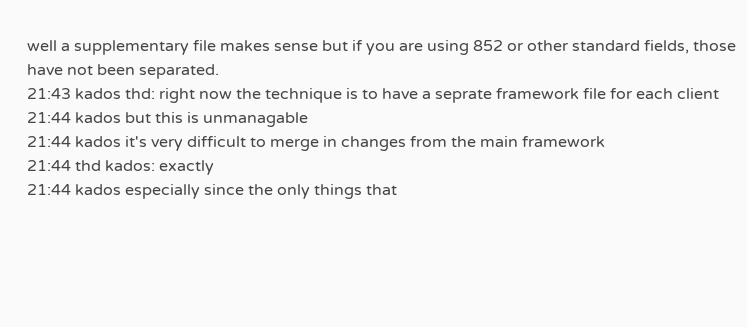well a supplementary file makes sense but if you are using 852 or other standard fields, those have not been separated.
21:43 kados thd: right now the technique is to have a seprate framework file for each client
21:44 kados but this is unmanagable
21:44 kados it's very difficult to merge in changes from the main framework
21:44 thd kados: exactly
21:44 kados especially since the only things that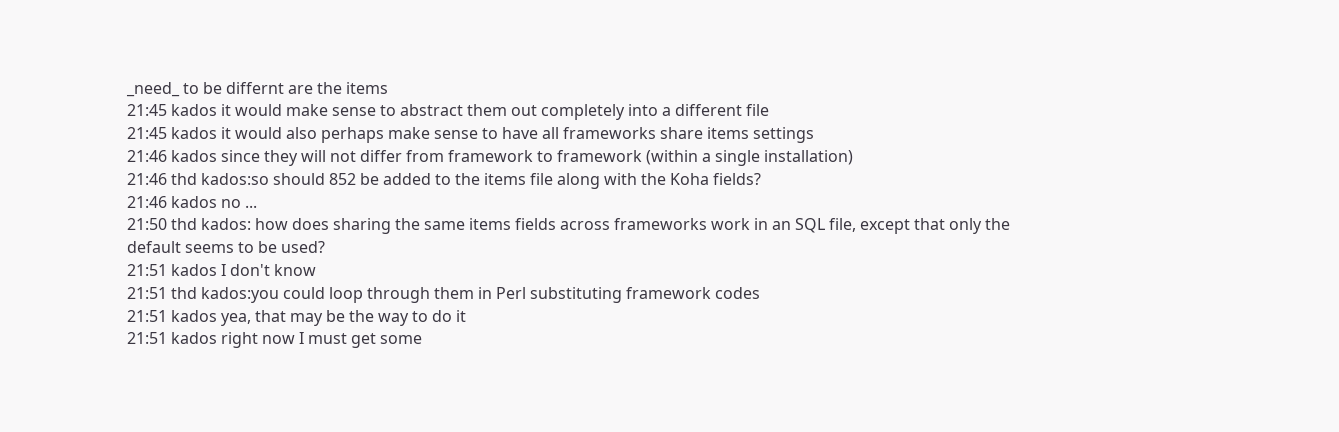_need_ to be differnt are the items
21:45 kados it would make sense to abstract them out completely into a different file
21:45 kados it would also perhaps make sense to have all frameworks share items settings
21:46 kados since they will not differ from framework to framework (within a single installation)
21:46 thd kados:so should 852 be added to the items file along with the Koha fields?
21:46 kados no ...
21:50 thd kados: how does sharing the same items fields across frameworks work in an SQL file, except that only the default seems to be used?
21:51 kados I don't know
21:51 thd kados:you could loop through them in Perl substituting framework codes
21:51 kados yea, that may be the way to do it
21:51 kados right now I must get some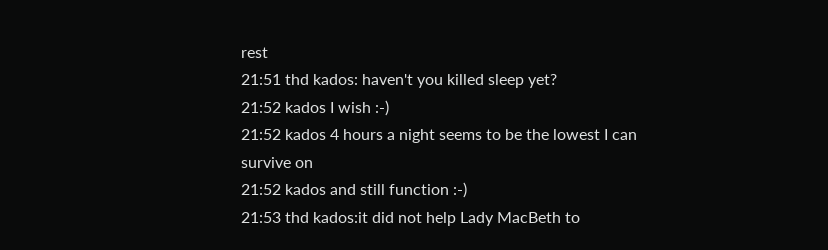rest
21:51 thd kados: haven't you killed sleep yet?
21:52 kados I wish :-)
21:52 kados 4 hours a night seems to be the lowest I can survive on
21:52 kados and still function :-)
21:53 thd kados:it did not help Lady MacBeth to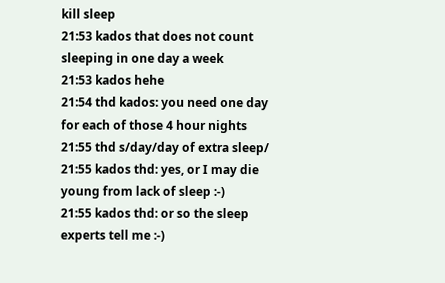kill sleep
21:53 kados that does not count sleeping in one day a week
21:53 kados hehe
21:54 thd kados: you need one day for each of those 4 hour nights
21:55 thd s/day/day of extra sleep/
21:55 kados thd: yes, or I may die young from lack of sleep :-)
21:55 kados thd: or so the sleep experts tell me :-)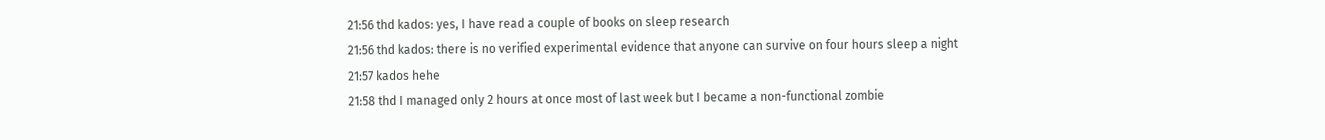21:56 thd kados: yes, I have read a couple of books on sleep research
21:56 thd kados: there is no verified experimental evidence that anyone can survive on four hours sleep a night
21:57 kados hehe
21:58 thd I managed only 2 hours at once most of last week but I became a non-functional zombie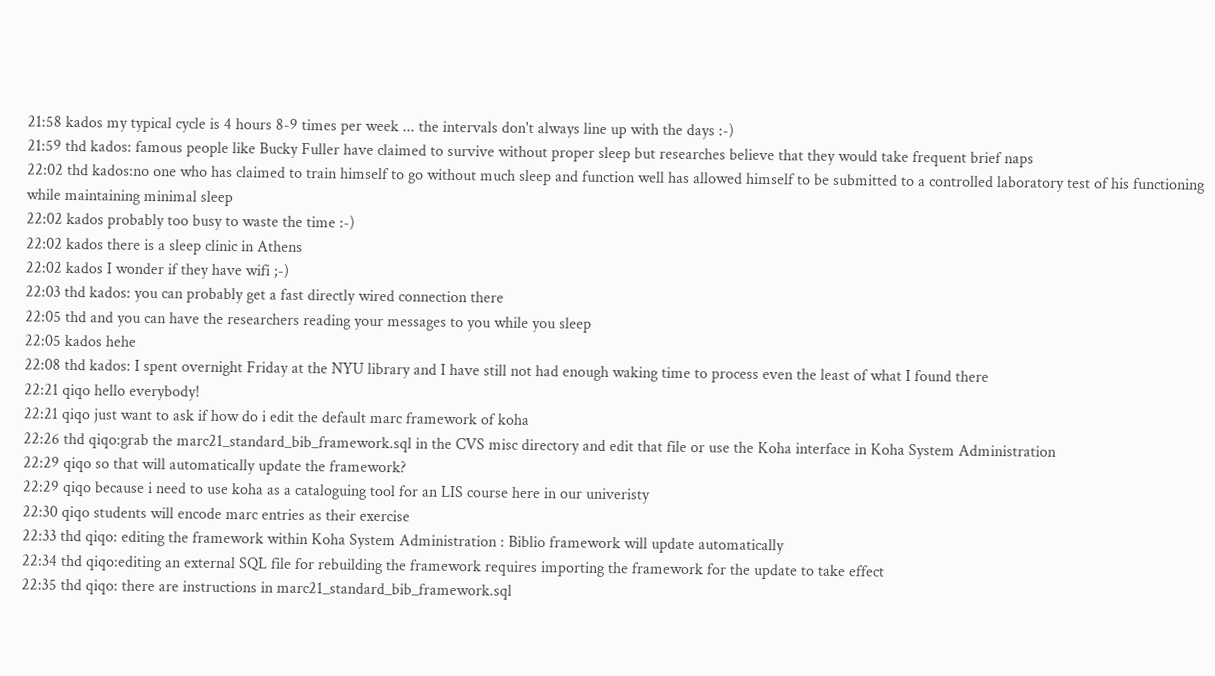21:58 kados my typical cycle is 4 hours 8-9 times per week ... the intervals don't always line up with the days :-)
21:59 thd kados: famous people like Bucky Fuller have claimed to survive without proper sleep but researches believe that they would take frequent brief naps
22:02 thd kados:no one who has claimed to train himself to go without much sleep and function well has allowed himself to be submitted to a controlled laboratory test of his functioning while maintaining minimal sleep
22:02 kados probably too busy to waste the time :-)
22:02 kados there is a sleep clinic in Athens
22:02 kados I wonder if they have wifi ;-)
22:03 thd kados: you can probably get a fast directly wired connection there
22:05 thd and you can have the researchers reading your messages to you while you sleep
22:05 kados hehe
22:08 thd kados: I spent overnight Friday at the NYU library and I have still not had enough waking time to process even the least of what I found there
22:21 qiqo hello everybody!
22:21 qiqo just want to ask if how do i edit the default marc framework of koha
22:26 thd qiqo:grab the marc21_standard_bib_framework.sql in the CVS misc directory and edit that file or use the Koha interface in Koha System Administration
22:29 qiqo so that will automatically update the framework?
22:29 qiqo because i need to use koha as a cataloguing tool for an LIS course here in our univeristy
22:30 qiqo students will encode marc entries as their exercise
22:33 thd qiqo: editing the framework within Koha System Administration : Biblio framework will update automatically
22:34 thd qiqo:editing an external SQL file for rebuilding the framework requires importing the framework for the update to take effect
22:35 thd qiqo: there are instructions in marc21_standard_bib_framework.sql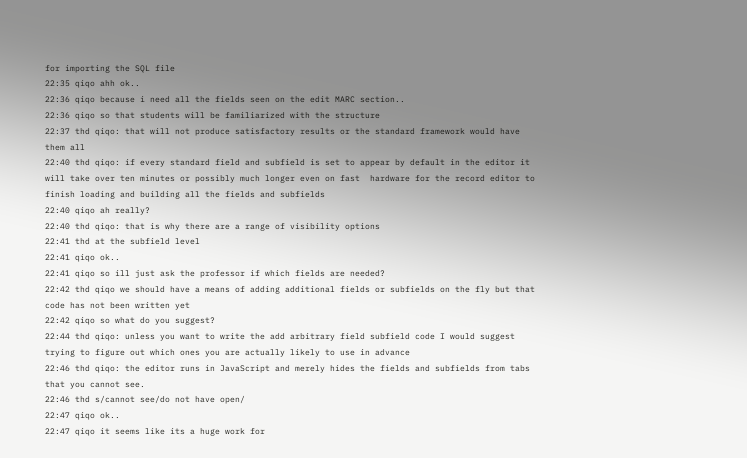for importing the SQL file
22:35 qiqo ahh ok..
22:36 qiqo because i need all the fields seen on the edit MARC section..
22:36 qiqo so that students will be familiarized with the structure
22:37 thd qiqo: that will not produce satisfactory results or the standard framework would have them all
22:40 thd qiqo: if every standard field and subfield is set to appear by default in the editor it will take over ten minutes or possibly much longer even on fast  hardware for the record editor to finish loading and building all the fields and subfields
22:40 qiqo ah really?
22:40 thd qiqo: that is why there are a range of visibility options
22:41 thd at the subfield level
22:41 qiqo ok..
22:41 qiqo so ill just ask the professor if which fields are needed?
22:42 thd qiqo we should have a means of adding additional fields or subfields on the fly but that code has not been written yet
22:42 qiqo so what do you suggest?
22:44 thd qiqo: unless you want to write the add arbitrary field subfield code I would suggest trying to figure out which ones you are actually likely to use in advance
22:46 thd qiqo: the editor runs in JavaScript and merely hides the fields and subfields from tabs that you cannot see.
22:46 thd s/cannot see/do not have open/
22:47 qiqo ok..
22:47 qiqo it seems like its a huge work for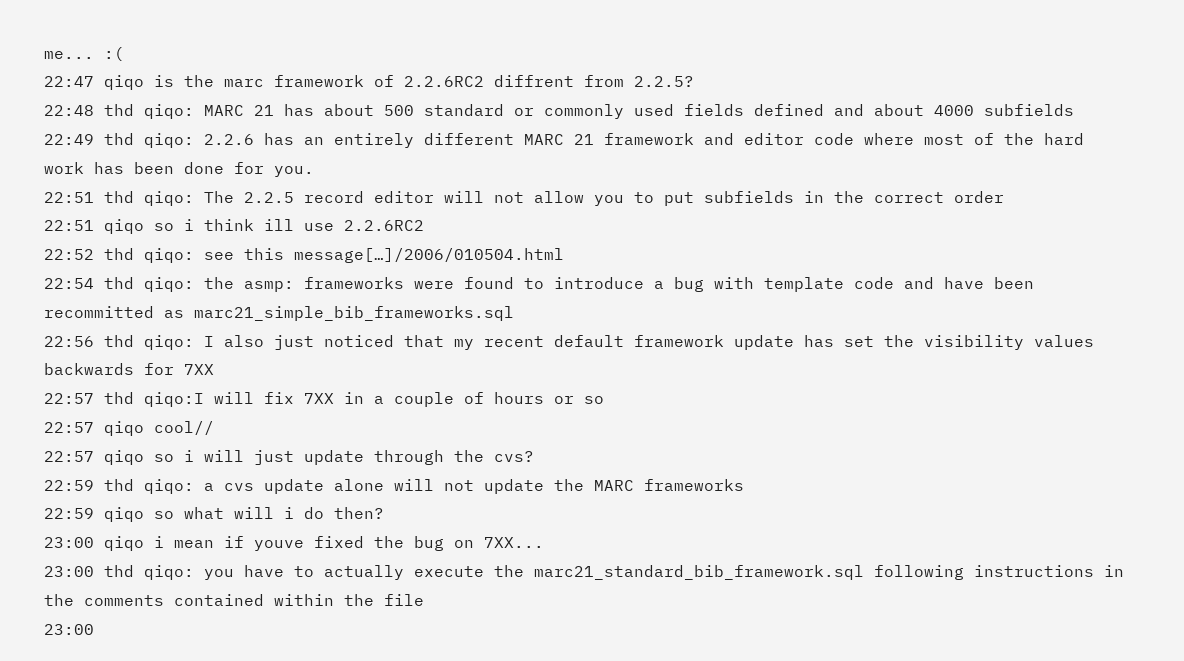me... :(
22:47 qiqo is the marc framework of 2.2.6RC2 diffrent from 2.2.5?
22:48 thd qiqo: MARC 21 has about 500 standard or commonly used fields defined and about 4000 subfields
22:49 thd qiqo: 2.2.6 has an entirely different MARC 21 framework and editor code where most of the hard work has been done for you.
22:51 thd qiqo: The 2.2.5 record editor will not allow you to put subfields in the correct order
22:51 qiqo so i think ill use 2.2.6RC2
22:52 thd qiqo: see this message[…]/2006/010504.html
22:54 thd qiqo: the asmp: frameworks were found to introduce a bug with template code and have been recommitted as marc21_simple_bib_frameworks.sql
22:56 thd qiqo: I also just noticed that my recent default framework update has set the visibility values backwards for 7XX
22:57 thd qiqo:I will fix 7XX in a couple of hours or so
22:57 qiqo cool//
22:57 qiqo so i will just update through the cvs?
22:59 thd qiqo: a cvs update alone will not update the MARC frameworks
22:59 qiqo so what will i do then?
23:00 qiqo i mean if youve fixed the bug on 7XX...
23:00 thd qiqo: you have to actually execute the marc21_standard_bib_framework.sql following instructions in the comments contained within the file
23:00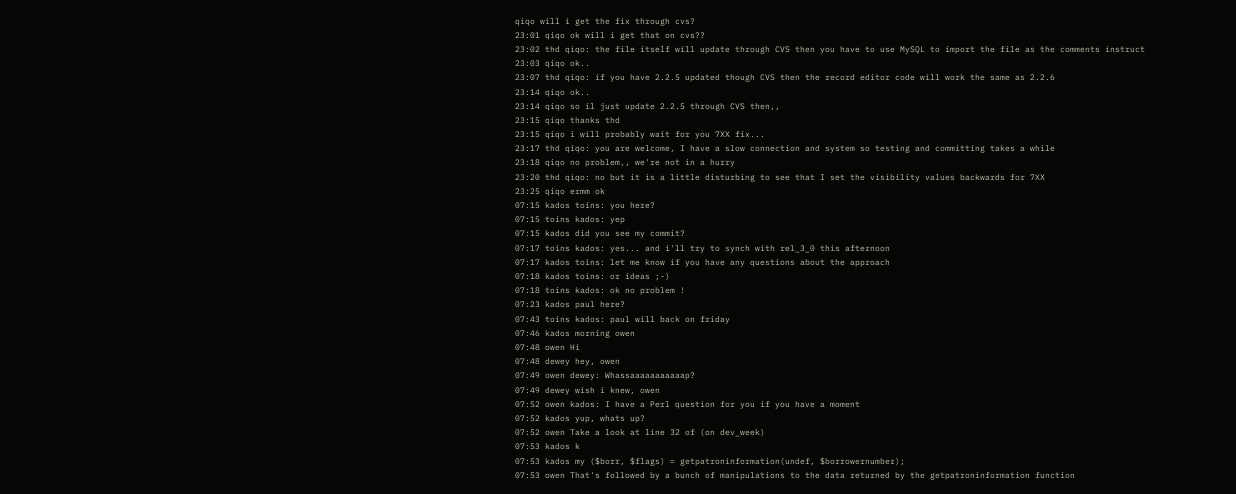qiqo will i get the fix through cvs?
23:01 qiqo ok will i get that on cvs??
23:02 thd qiqo: the file itself will update through CVS then you have to use MySQL to import the file as the comments instruct
23:03 qiqo ok..
23:07 thd qiqo: if you have 2.2.5 updated though CVS then the record editor code will work the same as 2.2.6
23:14 qiqo ok..
23:14 qiqo so il just update 2.2.5 through CVS then,,
23:15 qiqo thanks thd
23:15 qiqo i will probably wait for you 7XX fix...
23:17 thd qiqo: you are welcome, I have a slow connection and system so testing and committing takes a while
23:18 qiqo no problem,, we're not in a hurry
23:20 thd qiqo: no but it is a little disturbing to see that I set the visibility values backwards for 7XX
23:25 qiqo ermm ok
07:15 kados toins: you here?
07:15 toins kados: yep
07:15 kados did you see my commit?
07:17 toins kados: yes... and i'll try to synch with rel_3_0 this afternoon
07:17 kados toins: let me know if you have any questions about the approach
07:18 kados toins: or ideas ;-)
07:18 toins kados: ok no problem !
07:23 kados paul here?
07:43 toins kados: paul will back on friday
07:46 kados morning owen
07:48 owen Hi
07:48 dewey hey, owen
07:49 owen dewey: Whassaaaaaaaaaaap?
07:49 dewey wish i knew, owen
07:52 owen kados: I have a Perl question for you if you have a moment
07:52 kados yup, whats up?
07:52 owen Take a look at line 32 of (on dev_week)
07:53 kados k
07:53 kados my ($borr, $flags) = getpatroninformation(undef, $borrowernumber);
07:53 owen That's followed by a bunch of manipulations to the data returned by the getpatroninformation function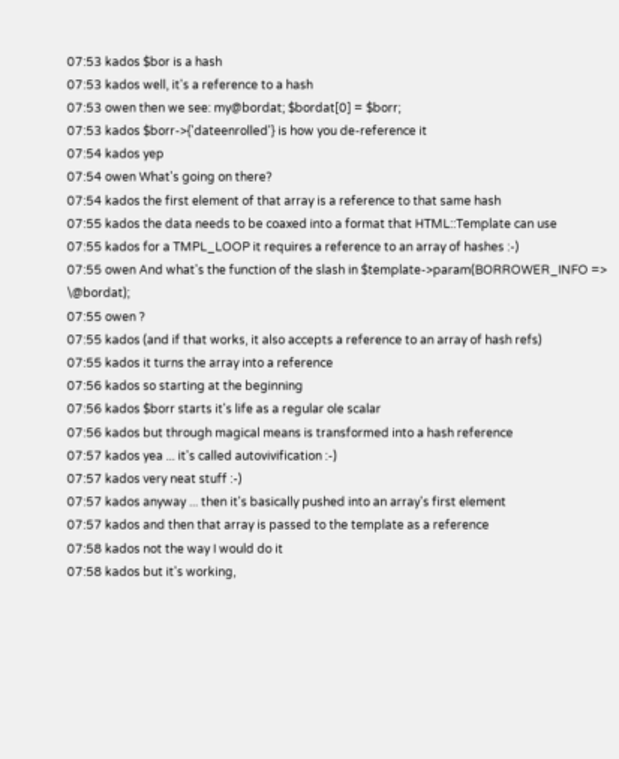07:53 kados $bor is a hash
07:53 kados well, it's a reference to a hash
07:53 owen then we see: my@bordat; $bordat[0] = $borr;
07:53 kados $borr->{'dateenrolled'} is how you de-reference it
07:54 kados yep
07:54 owen What's going on there?
07:54 kados the first element of that array is a reference to that same hash
07:55 kados the data needs to be coaxed into a format that HTML::Template can use
07:55 kados for a TMPL_LOOP it requires a reference to an array of hashes :-)
07:55 owen And what's the function of the slash in $template->param(BORROWER_INFO => \@bordat);
07:55 owen ?
07:55 kados (and if that works, it also accepts a reference to an array of hash refs)
07:55 kados it turns the array into a reference
07:56 kados so starting at the beginning
07:56 kados $borr starts it's life as a regular ole scalar
07:56 kados but through magical means is transformed into a hash reference
07:57 kados yea ... it's called autovivification :-)
07:57 kados very neat stuff :-)
07:57 kados anyway ... then it's basically pushed into an array's first element
07:57 kados and then that array is passed to the template as a reference
07:58 kados not the way I would do it
07:58 kados but it's working,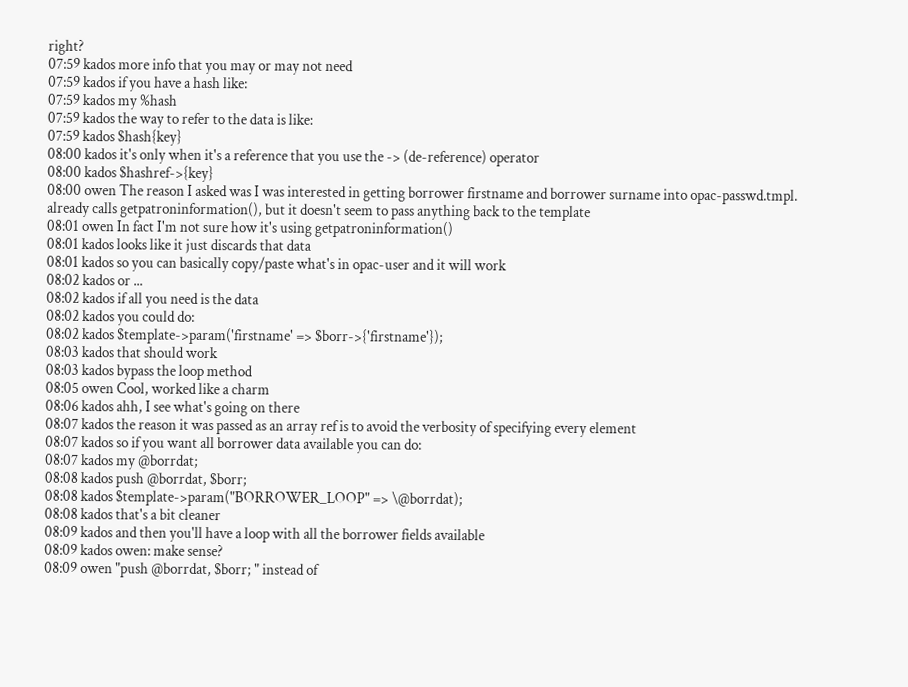right?
07:59 kados more info that you may or may not need
07:59 kados if you have a hash like:
07:59 kados my %hash
07:59 kados the way to refer to the data is like:
07:59 kados $hash{key}
08:00 kados it's only when it's a reference that you use the -> (de-reference) operator
08:00 kados $hashref->{key}
08:00 owen The reason I asked was I was interested in getting borrower firstname and borrower surname into opac-passwd.tmpl. already calls getpatroninformation(), but it doesn't seem to pass anything back to the template
08:01 owen In fact I'm not sure how it's using getpatroninformation()
08:01 kados looks like it just discards that data
08:01 kados so you can basically copy/paste what's in opac-user and it will work
08:02 kados or ...
08:02 kados if all you need is the data
08:02 kados you could do:
08:02 kados $template->param('firstname' => $borr->{'firstname'});
08:03 kados that should work
08:03 kados bypass the loop method
08:05 owen Cool, worked like a charm
08:06 kados ahh, I see what's going on there
08:07 kados the reason it was passed as an array ref is to avoid the verbosity of specifying every element
08:07 kados so if you want all borrower data available you can do:
08:07 kados my @borrdat;
08:08 kados push @borrdat, $borr;
08:08 kados $template->param("BORROWER_LOOP" => \@borrdat);
08:08 kados that's a bit cleaner
08:09 kados and then you'll have a loop with all the borrower fields available
08:09 kados owen: make sense?
08:09 owen "push @borrdat, $borr; " instead of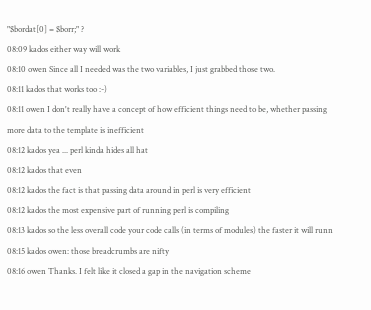"$bordat[0] = $borr;" ?
08:09 kados either way will work
08:10 owen Since all I needed was the two variables, I just grabbed those two.
08:11 kados that works too :-)
08:11 owen I don't really have a concept of how efficient things need to be, whether passing more data to the template is inefficient
08:12 kados yea ... perl kinda hides all hat
08:12 kados that even
08:12 kados the fact is that passing data around in perl is very efficient
08:12 kados the most expensive part of running perl is compiling
08:13 kados so the less overall code your code calls (in terms of modules) the faster it will runn
08:15 kados owen: those breadcrumbs are nifty
08:16 owen Thanks. I felt like it closed a gap in the navigation scheme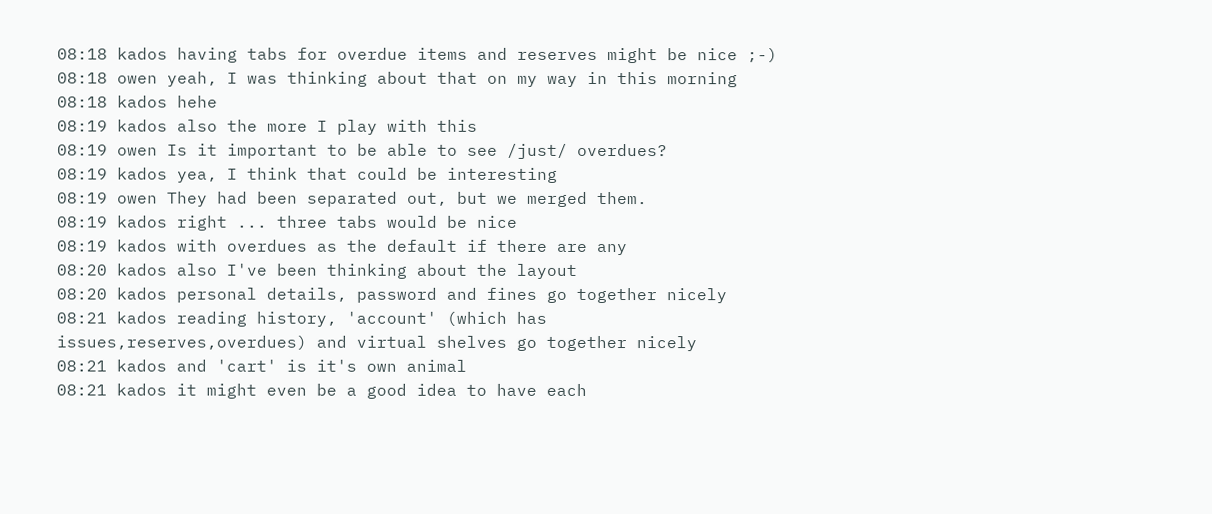08:18 kados having tabs for overdue items and reserves might be nice ;-)
08:18 owen yeah, I was thinking about that on my way in this morning
08:18 kados hehe
08:19 kados also the more I play with this
08:19 owen Is it important to be able to see /just/ overdues?
08:19 kados yea, I think that could be interesting
08:19 owen They had been separated out, but we merged them.
08:19 kados right ... three tabs would be nice
08:19 kados with overdues as the default if there are any
08:20 kados also I've been thinking about the layout
08:20 kados personal details, password and fines go together nicely
08:21 kados reading history, 'account' (which has issues,reserves,overdues) and virtual shelves go together nicely
08:21 kados and 'cart' is it's own animal
08:21 kados it might even be a good idea to have each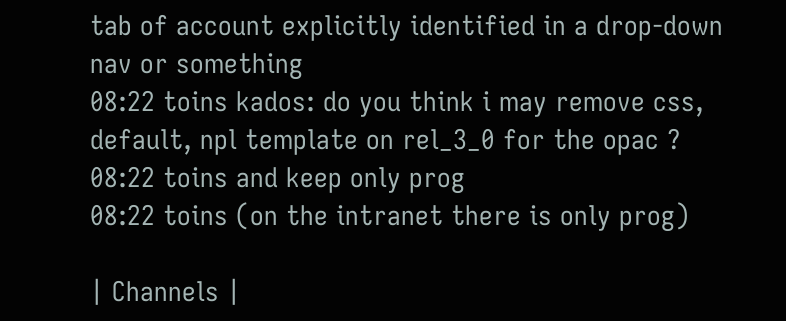tab of account explicitly identified in a drop-down nav or something
08:22 toins kados: do you think i may remove css, default, npl template on rel_3_0 for the opac ?
08:22 toins and keep only prog
08:22 toins (on the intranet there is only prog)

| Channels |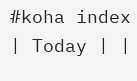#koha index | Today | |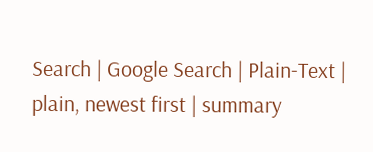Search | Google Search | Plain-Text | plain, newest first | summary